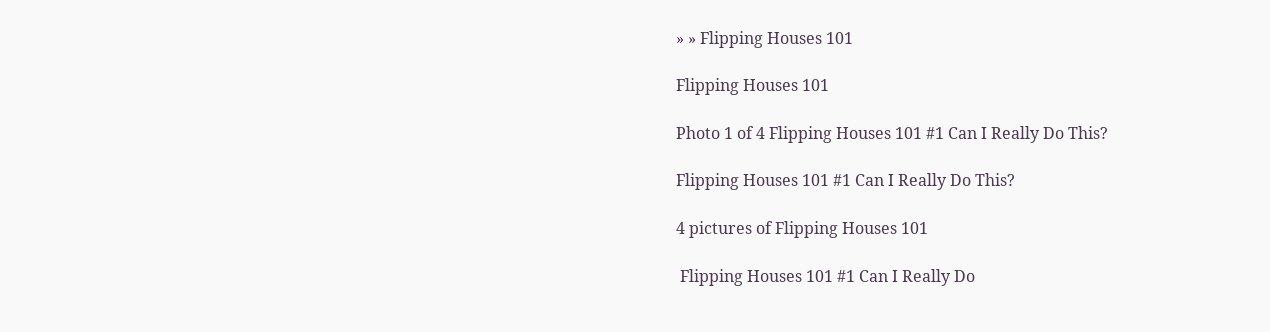» » Flipping Houses 101

Flipping Houses 101

Photo 1 of 4 Flipping Houses 101 #1 Can I Really Do This?

Flipping Houses 101 #1 Can I Really Do This?

4 pictures of Flipping Houses 101

 Flipping Houses 101 #1 Can I Really Do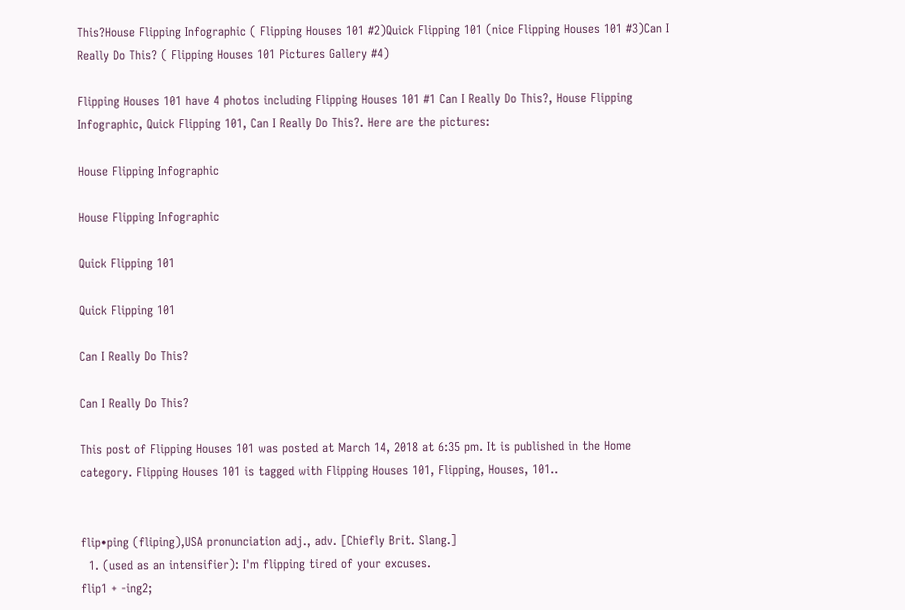This?House Flipping Infographic ( Flipping Houses 101 #2)Quick Flipping 101 (nice Flipping Houses 101 #3)Can I Really Do This? ( Flipping Houses 101 Pictures Gallery #4)

Flipping Houses 101 have 4 photos including Flipping Houses 101 #1 Can I Really Do This?, House Flipping Infographic, Quick Flipping 101, Can I Really Do This?. Here are the pictures:

House Flipping Infographic

House Flipping Infographic

Quick Flipping 101

Quick Flipping 101

Can I Really Do This?

Can I Really Do This?

This post of Flipping Houses 101 was posted at March 14, 2018 at 6:35 pm. It is published in the Home category. Flipping Houses 101 is tagged with Flipping Houses 101, Flipping, Houses, 101..


flip•ping (fliping),USA pronunciation adj., adv. [Chiefly Brit. Slang.]
  1. (used as an intensifier): I'm flipping tired of your excuses.
flip1 + -ing2;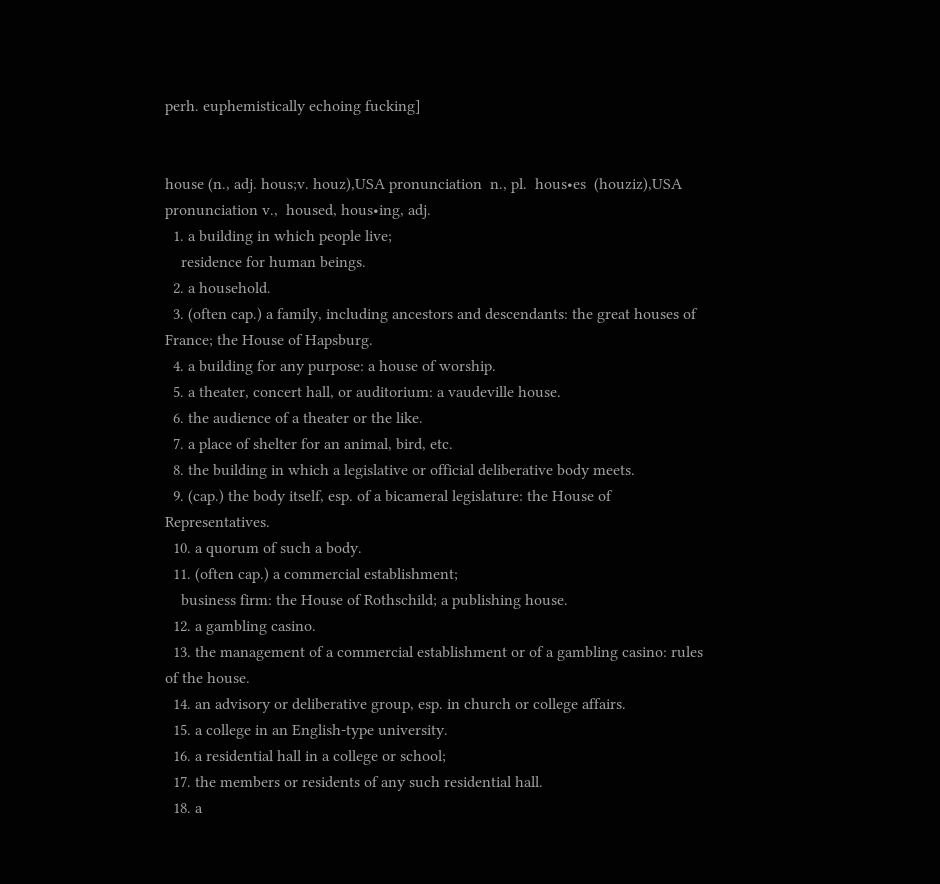perh. euphemistically echoing fucking]


house (n., adj. hous;v. houz),USA pronunciation  n., pl.  hous•es  (houziz),USA pronunciation v.,  housed, hous•ing, adj.
  1. a building in which people live;
    residence for human beings.
  2. a household.
  3. (often cap.) a family, including ancestors and descendants: the great houses of France; the House of Hapsburg.
  4. a building for any purpose: a house of worship.
  5. a theater, concert hall, or auditorium: a vaudeville house.
  6. the audience of a theater or the like.
  7. a place of shelter for an animal, bird, etc.
  8. the building in which a legislative or official deliberative body meets.
  9. (cap.) the body itself, esp. of a bicameral legislature: the House of Representatives.
  10. a quorum of such a body.
  11. (often cap.) a commercial establishment;
    business firm: the House of Rothschild; a publishing house.
  12. a gambling casino.
  13. the management of a commercial establishment or of a gambling casino: rules of the house.
  14. an advisory or deliberative group, esp. in church or college affairs.
  15. a college in an English-type university.
  16. a residential hall in a college or school;
  17. the members or residents of any such residential hall.
  18. a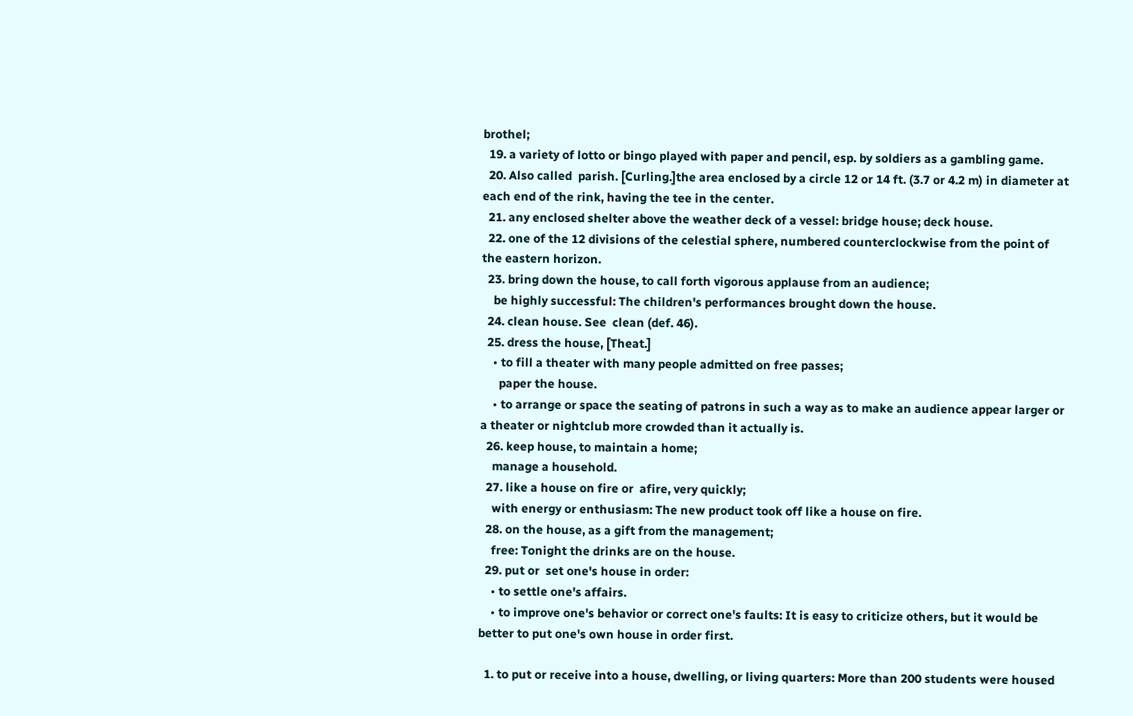brothel;
  19. a variety of lotto or bingo played with paper and pencil, esp. by soldiers as a gambling game.
  20. Also called  parish. [Curling.]the area enclosed by a circle 12 or 14 ft. (3.7 or 4.2 m) in diameter at each end of the rink, having the tee in the center.
  21. any enclosed shelter above the weather deck of a vessel: bridge house; deck house.
  22. one of the 12 divisions of the celestial sphere, numbered counterclockwise from the point of the eastern horizon.
  23. bring down the house, to call forth vigorous applause from an audience;
    be highly successful: The children's performances brought down the house.
  24. clean house. See  clean (def. 46).
  25. dress the house, [Theat.]
    • to fill a theater with many people admitted on free passes;
      paper the house.
    • to arrange or space the seating of patrons in such a way as to make an audience appear larger or a theater or nightclub more crowded than it actually is.
  26. keep house, to maintain a home;
    manage a household.
  27. like a house on fire or  afire, very quickly;
    with energy or enthusiasm: The new product took off like a house on fire.
  28. on the house, as a gift from the management;
    free: Tonight the drinks are on the house.
  29. put or  set one's house in order:
    • to settle one's affairs.
    • to improve one's behavior or correct one's faults: It is easy to criticize others, but it would be better to put one's own house in order first.

  1. to put or receive into a house, dwelling, or living quarters: More than 200 students were housed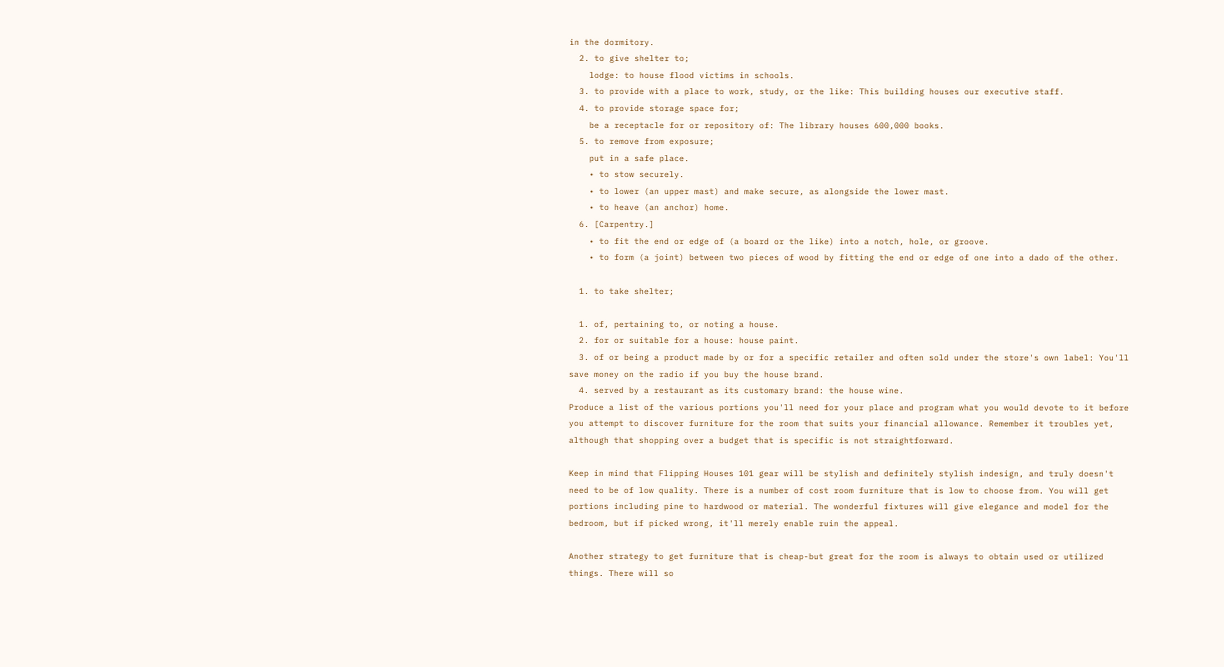in the dormitory.
  2. to give shelter to;
    lodge: to house flood victims in schools.
  3. to provide with a place to work, study, or the like: This building houses our executive staff.
  4. to provide storage space for;
    be a receptacle for or repository of: The library houses 600,000 books.
  5. to remove from exposure;
    put in a safe place.
    • to stow securely.
    • to lower (an upper mast) and make secure, as alongside the lower mast.
    • to heave (an anchor) home.
  6. [Carpentry.]
    • to fit the end or edge of (a board or the like) into a notch, hole, or groove.
    • to form (a joint) between two pieces of wood by fitting the end or edge of one into a dado of the other.

  1. to take shelter;

  1. of, pertaining to, or noting a house.
  2. for or suitable for a house: house paint.
  3. of or being a product made by or for a specific retailer and often sold under the store's own label: You'll save money on the radio if you buy the house brand.
  4. served by a restaurant as its customary brand: the house wine.
Produce a list of the various portions you'll need for your place and program what you would devote to it before you attempt to discover furniture for the room that suits your financial allowance. Remember it troubles yet, although that shopping over a budget that is specific is not straightforward.

Keep in mind that Flipping Houses 101 gear will be stylish and definitely stylish indesign, and truly doesn't need to be of low quality. There is a number of cost room furniture that is low to choose from. You will get portions including pine to hardwood or material. The wonderful fixtures will give elegance and model for the bedroom, but if picked wrong, it'll merely enable ruin the appeal.

Another strategy to get furniture that is cheap-but great for the room is always to obtain used or utilized things. There will so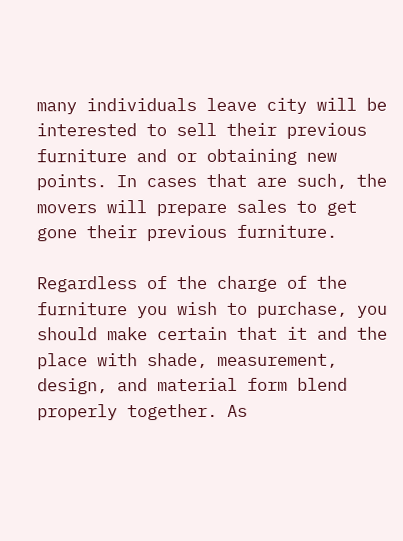many individuals leave city will be interested to sell their previous furniture and or obtaining new points. In cases that are such, the movers will prepare sales to get gone their previous furniture.

Regardless of the charge of the furniture you wish to purchase, you should make certain that it and the place with shade, measurement, design, and material form blend properly together. As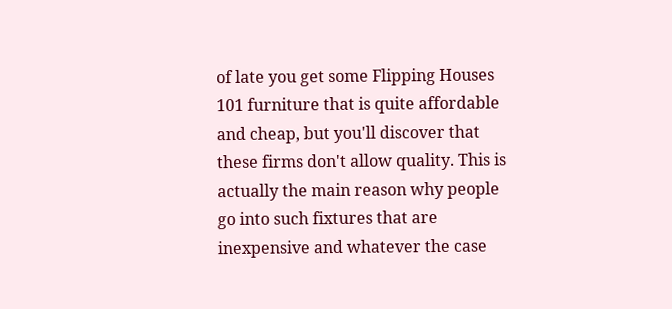of late you get some Flipping Houses 101 furniture that is quite affordable and cheap, but you'll discover that these firms don't allow quality. This is actually the main reason why people go into such fixtures that are inexpensive and whatever the case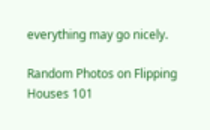everything may go nicely.

Random Photos on Flipping Houses 101